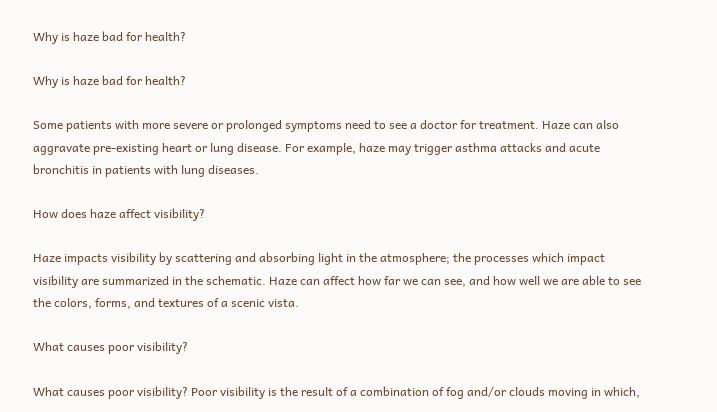Why is haze bad for health?

Why is haze bad for health?

Some patients with more severe or prolonged symptoms need to see a doctor for treatment. Haze can also aggravate pre-existing heart or lung disease. For example, haze may trigger asthma attacks and acute bronchitis in patients with lung diseases.

How does haze affect visibility?

Haze impacts visibility by scattering and absorbing light in the atmosphere; the processes which impact visibility are summarized in the schematic. Haze can affect how far we can see, and how well we are able to see the colors, forms, and textures of a scenic vista.

What causes poor visibility?

What causes poor visibility? Poor visibility is the result of a combination of fog and/or clouds moving in which,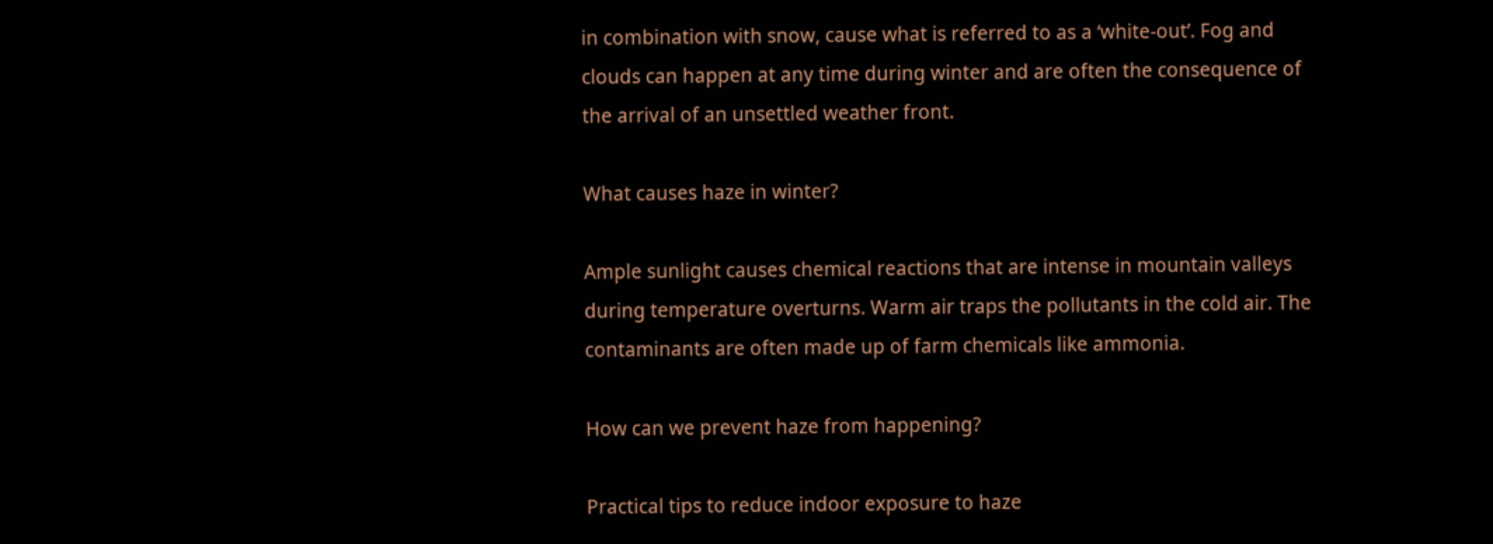in combination with snow, cause what is referred to as a ‘white-out’. Fog and clouds can happen at any time during winter and are often the consequence of the arrival of an unsettled weather front.

What causes haze in winter?

Ample sunlight causes chemical reactions that are intense in mountain valleys during temperature overturns. Warm air traps the pollutants in the cold air. The contaminants are often made up of farm chemicals like ammonia.

How can we prevent haze from happening?

Practical tips to reduce indoor exposure to haze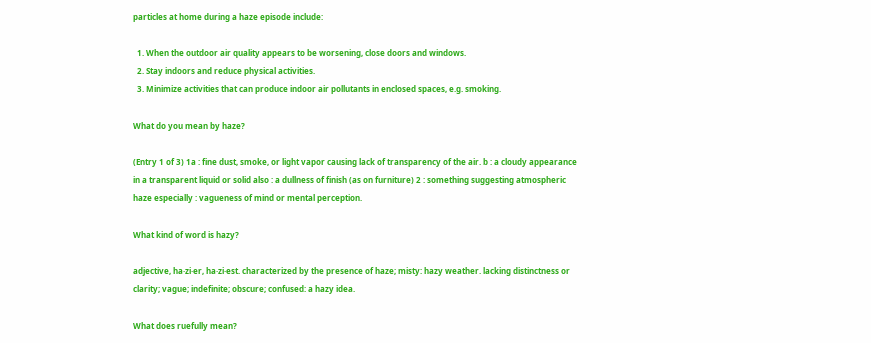particles at home during a haze episode include:

  1. When the outdoor air quality appears to be worsening, close doors and windows.
  2. Stay indoors and reduce physical activities.
  3. Minimize activities that can produce indoor air pollutants in enclosed spaces, e.g. smoking.

What do you mean by haze?

(Entry 1 of 3) 1a : fine dust, smoke, or light vapor causing lack of transparency of the air. b : a cloudy appearance in a transparent liquid or solid also : a dullness of finish (as on furniture) 2 : something suggesting atmospheric haze especially : vagueness of mind or mental perception.

What kind of word is hazy?

adjective, ha·zi·er, ha·zi·est. characterized by the presence of haze; misty: hazy weather. lacking distinctness or clarity; vague; indefinite; obscure; confused: a hazy idea.

What does ruefully mean?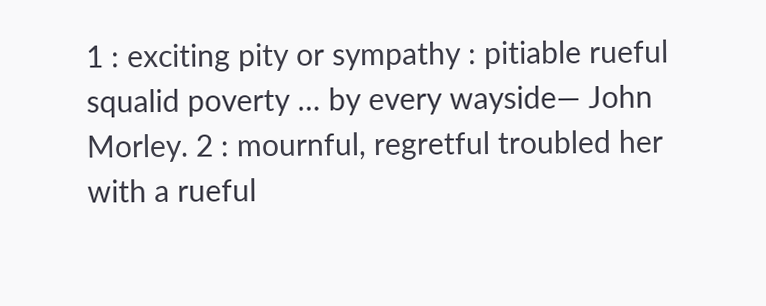1 : exciting pity or sympathy : pitiable rueful squalid poverty … by every wayside— John Morley. 2 : mournful, regretful troubled her with a rueful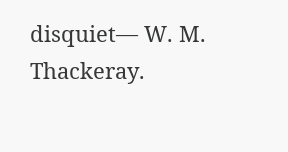disquiet— W. M. Thackeray.